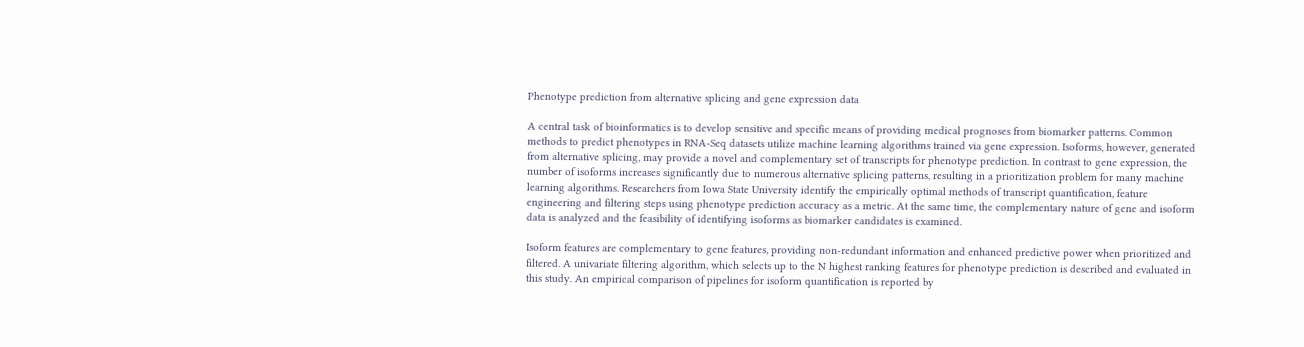Phenotype prediction from alternative splicing and gene expression data

A central task of bioinformatics is to develop sensitive and specific means of providing medical prognoses from biomarker patterns. Common methods to predict phenotypes in RNA-Seq datasets utilize machine learning algorithms trained via gene expression. Isoforms, however, generated from alternative splicing, may provide a novel and complementary set of transcripts for phenotype prediction. In contrast to gene expression, the number of isoforms increases significantly due to numerous alternative splicing patterns, resulting in a prioritization problem for many machine learning algorithms. Researchers from Iowa State University identify the empirically optimal methods of transcript quantification, feature engineering and filtering steps using phenotype prediction accuracy as a metric. At the same time, the complementary nature of gene and isoform data is analyzed and the feasibility of identifying isoforms as biomarker candidates is examined.

Isoform features are complementary to gene features, providing non-redundant information and enhanced predictive power when prioritized and filtered. A univariate filtering algorithm, which selects up to the N highest ranking features for phenotype prediction is described and evaluated in this study. An empirical comparison of pipelines for isoform quantification is reported by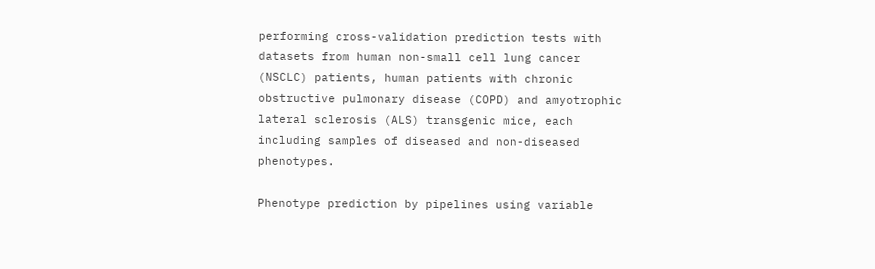performing cross-validation prediction tests with datasets from human non-small cell lung cancer (NSCLC) patients, human patients with chronic obstructive pulmonary disease (COPD) and amyotrophic lateral sclerosis (ALS) transgenic mice, each including samples of diseased and non-diseased phenotypes.

Phenotype prediction by pipelines using variable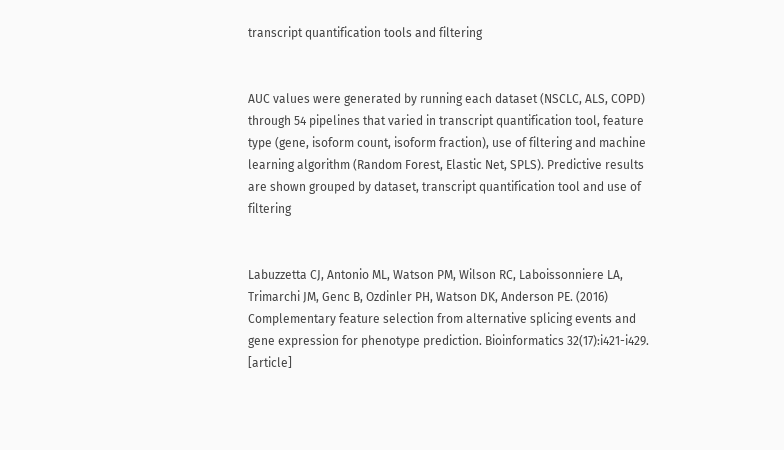transcript quantification tools and filtering


AUC values were generated by running each dataset (NSCLC, ALS, COPD) through 54 pipelines that varied in transcript quantification tool, feature type (gene, isoform count, isoform fraction), use of filtering and machine learning algorithm (Random Forest, Elastic Net, SPLS). Predictive results are shown grouped by dataset, transcript quantification tool and use of filtering


Labuzzetta CJ, Antonio ML, Watson PM, Wilson RC, Laboissonniere LA, Trimarchi JM, Genc B, Ozdinler PH, Watson DK, Anderson PE. (2016) Complementary feature selection from alternative splicing events and gene expression for phenotype prediction. Bioinformatics 32(17):i421-i429. [article]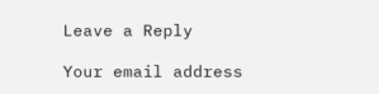Leave a Reply

Your email address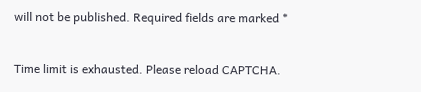will not be published. Required fields are marked *


Time limit is exhausted. Please reload CAPTCHA.